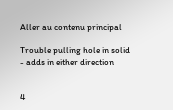Aller au contenu principal

Trouble pulling hole in solid - adds in either direction


4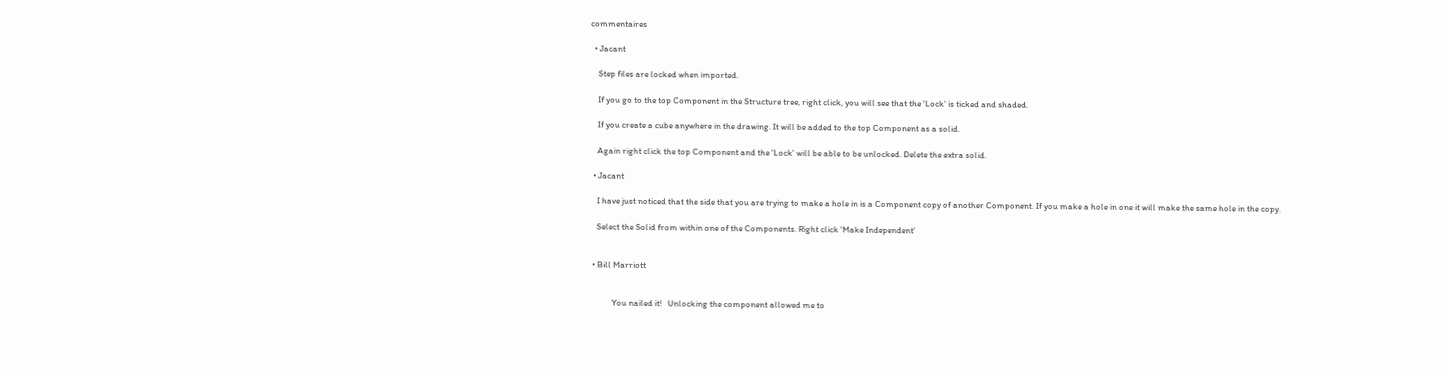commentaires

  • Jacant

    Step files are locked when imported.

    If you go to the top Component in the Structure tree, right click, you will see that the 'Lock' is ticked and shaded.

    If you create a cube anywhere in the drawing. It will be added to the top Component as a solid.

    Again right click the top Component and the 'Lock' will be able to be unlocked. Delete the extra solid.

  • Jacant

    I have just noticed that the side that you are trying to make a hole in is a Component copy of another Component. If you make a hole in one it will make the same hole in the copy.

    Select the Solid from within one of the Components. Right click 'Make Independent'


  • Bill Marriott


            You nailed it!   Unlocking the component allowed me to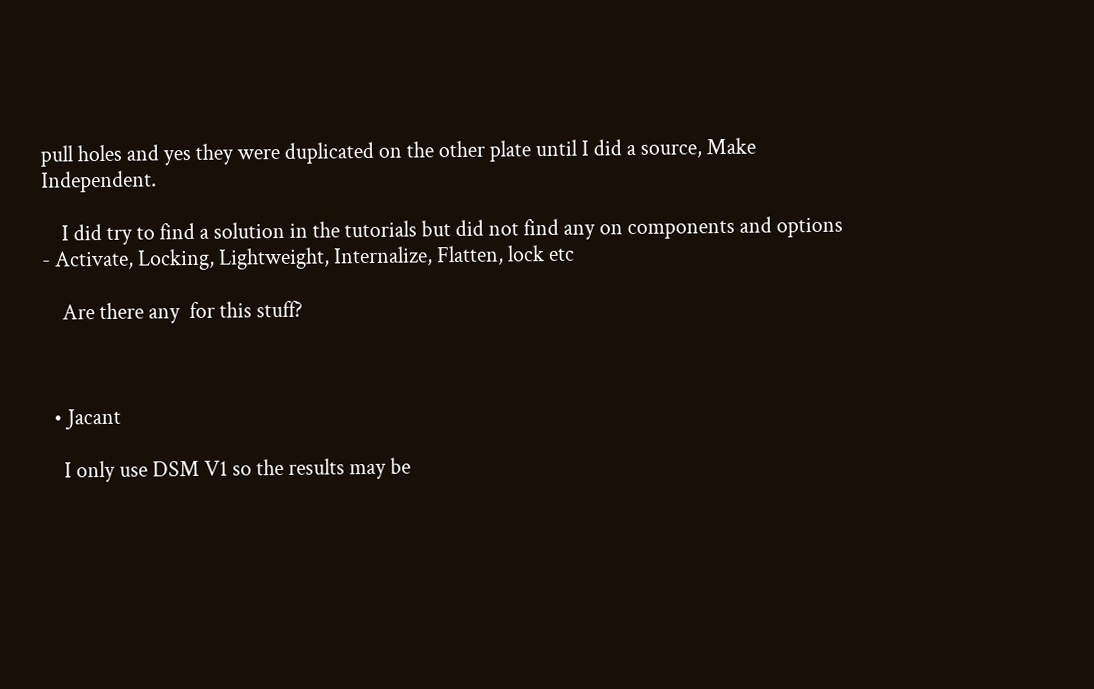pull holes and yes they were duplicated on the other plate until I did a source, Make Independent.

    I did try to find a solution in the tutorials but did not find any on components and options - Activate, Locking, Lightweight, Internalize, Flatten, lock etc

    Are there any  for this stuff?



  • Jacant

    I only use DSM V1 so the results may be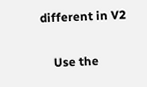different in V2

    Use the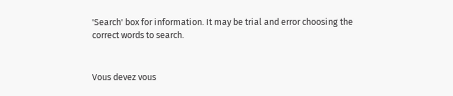'Search' box for information. It may be trial and error choosing the correct words to search.


Vous devez vous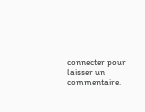connecter pour laisser un commentaire.